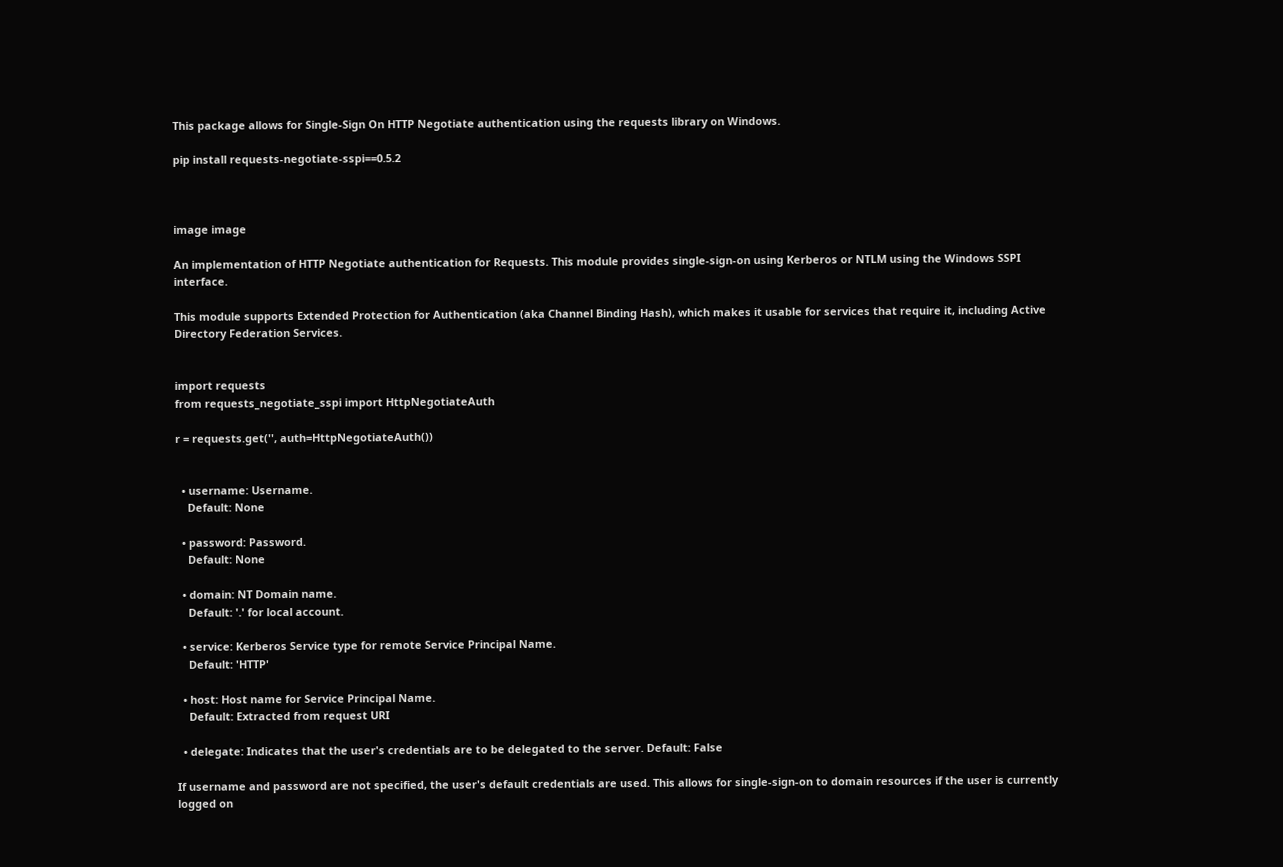This package allows for Single-Sign On HTTP Negotiate authentication using the requests library on Windows.

pip install requests-negotiate-sspi==0.5.2



image image

An implementation of HTTP Negotiate authentication for Requests. This module provides single-sign-on using Kerberos or NTLM using the Windows SSPI interface.

This module supports Extended Protection for Authentication (aka Channel Binding Hash), which makes it usable for services that require it, including Active Directory Federation Services.


import requests
from requests_negotiate_sspi import HttpNegotiateAuth

r = requests.get('', auth=HttpNegotiateAuth())


  • username: Username.
    Default: None

  • password: Password.
    Default: None

  • domain: NT Domain name.
    Default: '.' for local account.

  • service: Kerberos Service type for remote Service Principal Name.
    Default: 'HTTP'

  • host: Host name for Service Principal Name.
    Default: Extracted from request URI

  • delegate: Indicates that the user's credentials are to be delegated to the server. Default: False

If username and password are not specified, the user's default credentials are used. This allows for single-sign-on to domain resources if the user is currently logged on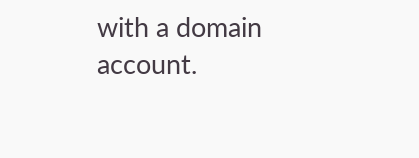with a domain account.